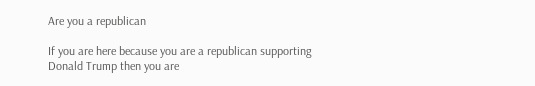Are you a republican

If you are here because you are a republican supporting Donald Trump then you are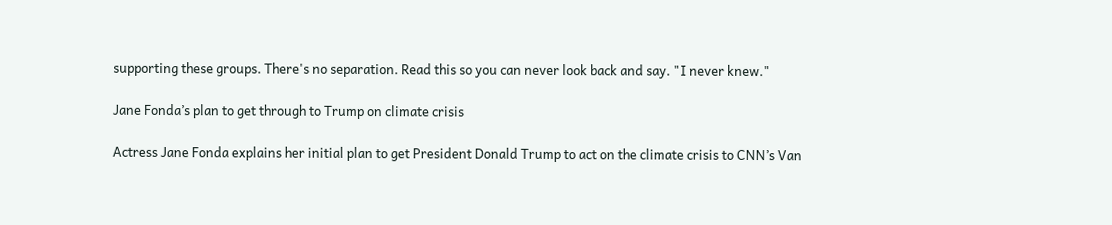supporting these groups. There's no separation. Read this so you can never look back and say. "I never knew."

Jane Fonda’s plan to get through to Trump on climate crisis

Actress Jane Fonda explains her initial plan to get President Donald Trump to act on the climate crisis to CNN’s Van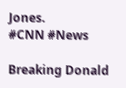Jones.
#CNN #News

Breaking Donald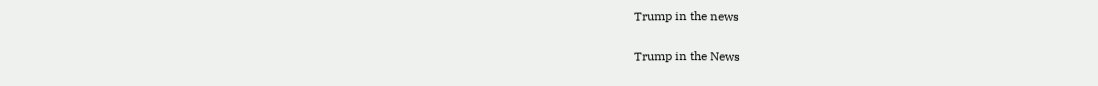Trump in the news

Trump in the News